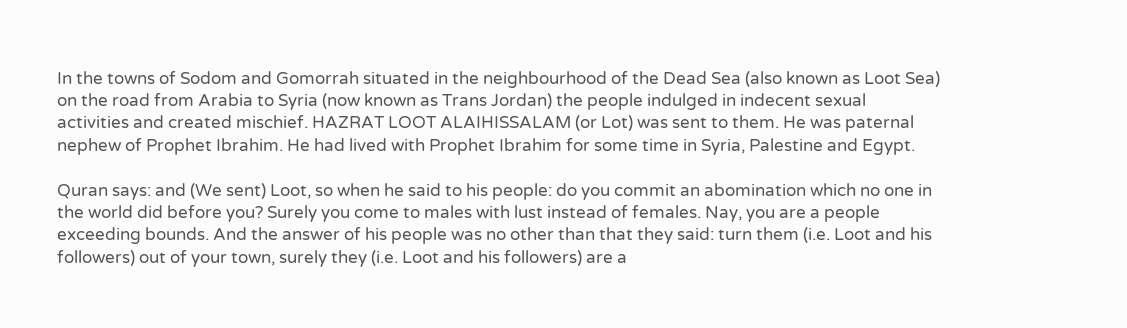In the towns of Sodom and Gomorrah situated in the neighbourhood of the Dead Sea (also known as Loot Sea) on the road from Arabia to Syria (now known as Trans Jordan) the people indulged in indecent sexual activities and created mischief. HAZRAT LOOT ALAIHISSALAM (or Lot) was sent to them. He was paternal nephew of Prophet Ibrahim. He had lived with Prophet Ibrahim for some time in Syria, Palestine and Egypt.

Quran says: and (We sent) Loot, so when he said to his people: do you commit an abomination which no one in the world did before you? Surely you come to males with lust instead of females. Nay, you are a people exceeding bounds. And the answer of his people was no other than that they said: turn them (i.e. Loot and his followers) out of your town, surely they (i.e. Loot and his followers) are a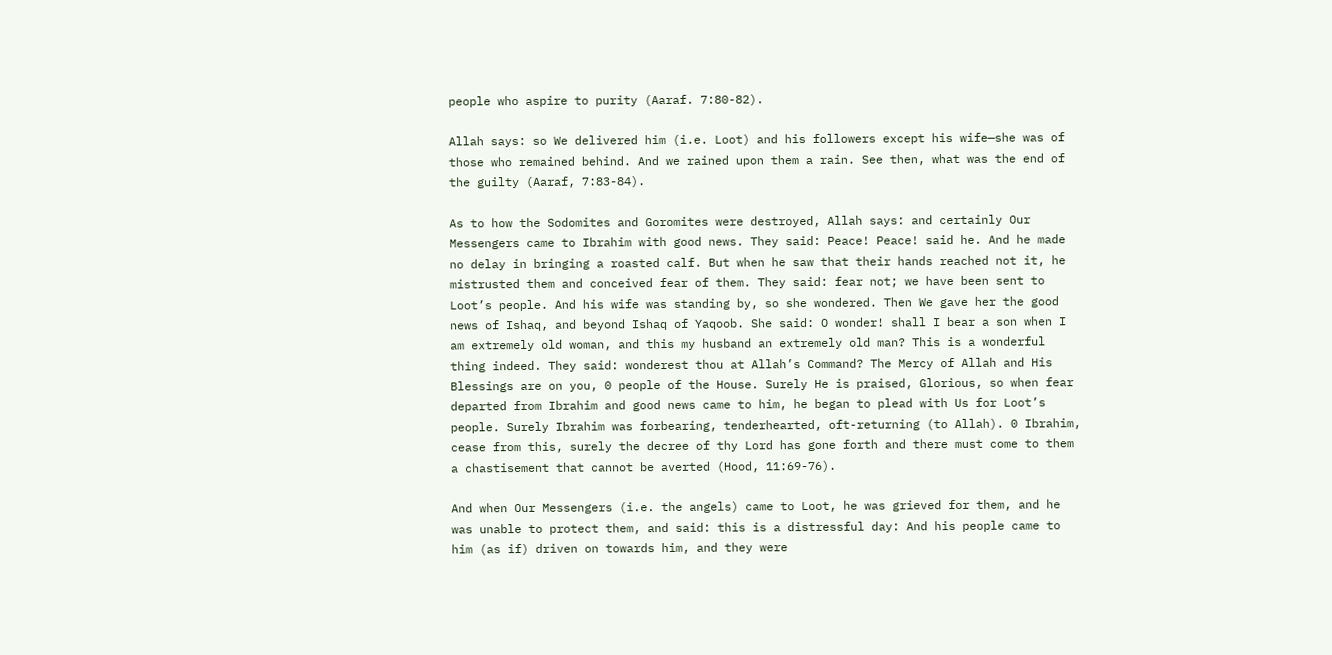people who aspire to purity (Aaraf. 7:80-82).

Allah says: so We delivered him (i.e. Loot) and his followers except his wife—she was of those who remained behind. And we rained upon them a rain. See then, what was the end of the guilty (Aaraf, 7:83-84).

As to how the Sodomites and Goromites were destroyed, Allah says: and certainly Our Messengers came to Ibrahim with good news. They said: Peace! Peace! said he. And he made no delay in bringing a roasted calf. But when he saw that their hands reached not it, he mistrusted them and conceived fear of them. They said: fear not; we have been sent to Loot’s people. And his wife was standing by, so she wondered. Then We gave her the good news of Ishaq, and beyond Ishaq of Yaqoob. She said: O wonder! shall I bear a son when I am extremely old woman, and this my husband an extremely old man? This is a wonderful thing indeed. They said: wonderest thou at Allah’s Command? The Mercy of Allah and His Blessings are on you, 0 people of the House. Surely He is praised, Glorious, so when fear departed from Ibrahim and good news came to him, he began to plead with Us for Loot’s people. Surely Ibrahim was forbearing, tenderhearted, oft-returning (to Allah). 0 Ibrahim, cease from this, surely the decree of thy Lord has gone forth and there must come to them a chastisement that cannot be averted (Hood, 11:69-76).

And when Our Messengers (i.e. the angels) came to Loot, he was grieved for them, and he was unable to protect them, and said: this is a distressful day: And his people came to him (as if) driven on towards him, and they were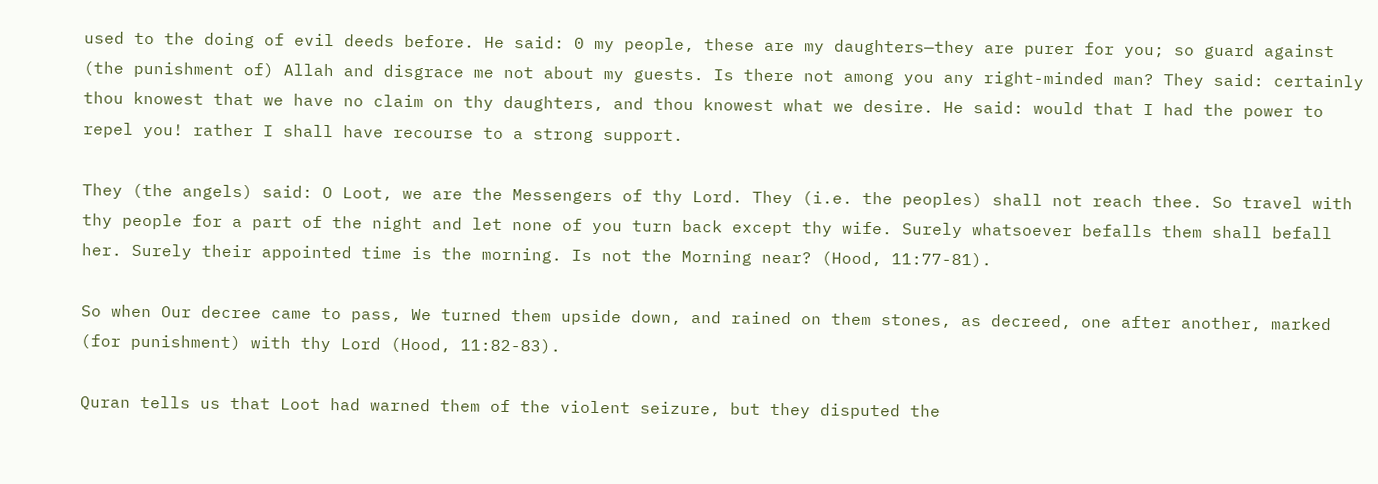used to the doing of evil deeds before. He said: 0 my people, these are my daughters—they are purer for you; so guard against (the punishment of) Allah and disgrace me not about my guests. Is there not among you any right-minded man? They said: certainly thou knowest that we have no claim on thy daughters, and thou knowest what we desire. He said: would that I had the power to repel you! rather I shall have recourse to a strong support.

They (the angels) said: O Loot, we are the Messengers of thy Lord. They (i.e. the peoples) shall not reach thee. So travel with thy people for a part of the night and let none of you turn back except thy wife. Surely whatsoever befalls them shall befall her. Surely their appointed time is the morning. Is not the Morning near? (Hood, 11:77-81).

So when Our decree came to pass, We turned them upside down, and rained on them stones, as decreed, one after another, marked (for punishment) with thy Lord (Hood, 11:82-83).

Quran tells us that Loot had warned them of the violent seizure, but they disputed the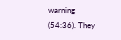warning (54:36). They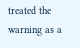treated the warning as a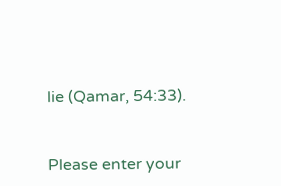lie (Qamar, 54:33).


Please enter your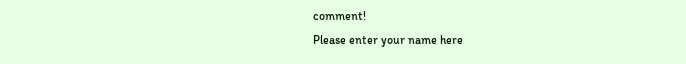comment!
Please enter your name here